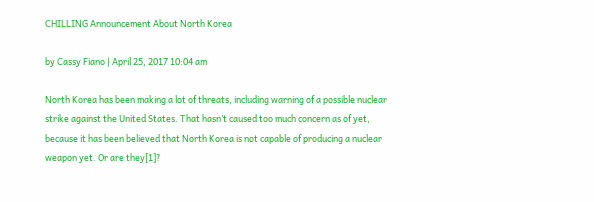CHILLING Announcement About North Korea

by Cassy Fiano | April 25, 2017 10:04 am

North Korea has been making a lot of threats, including warning of a possible nuclear strike against the United States. That hasn’t caused too much concern as of yet, because it has been believed that North Korea is not capable of producing a nuclear weapon yet. Or are they[1]?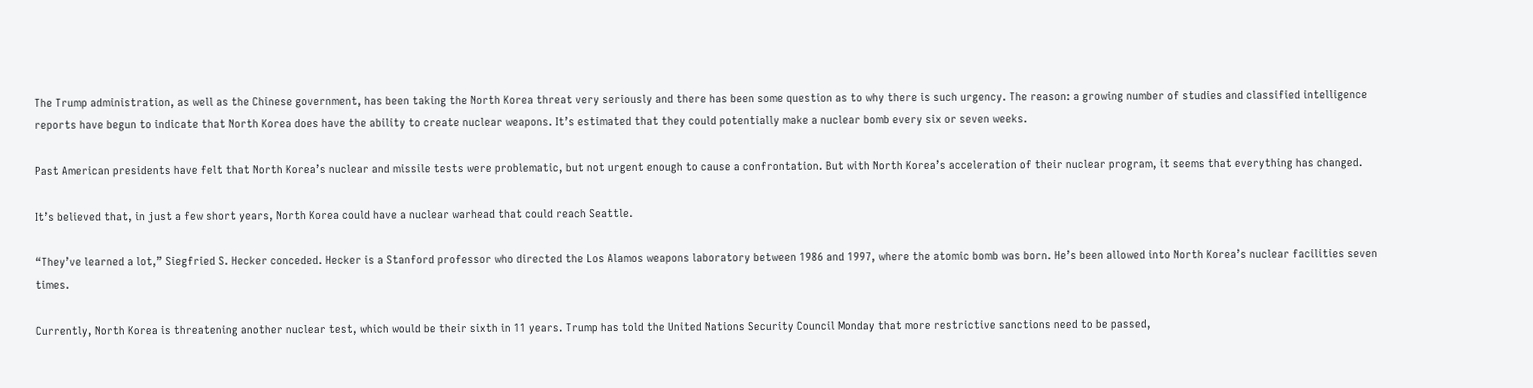The Trump administration, as well as the Chinese government, has been taking the North Korea threat very seriously and there has been some question as to why there is such urgency. The reason: a growing number of studies and classified intelligence reports have begun to indicate that North Korea does have the ability to create nuclear weapons. It’s estimated that they could potentially make a nuclear bomb every six or seven weeks.

Past American presidents have felt that North Korea’s nuclear and missile tests were problematic, but not urgent enough to cause a confrontation. But with North Korea’s acceleration of their nuclear program, it seems that everything has changed.

It’s believed that, in just a few short years, North Korea could have a nuclear warhead that could reach Seattle.

“They’ve learned a lot,” Siegfried S. Hecker conceded. Hecker is a Stanford professor who directed the Los Alamos weapons laboratory between 1986 and 1997, where the atomic bomb was born. He’s been allowed into North Korea’s nuclear facilities seven times.

Currently, North Korea is threatening another nuclear test, which would be their sixth in 11 years. Trump has told the United Nations Security Council Monday that more restrictive sanctions need to be passed,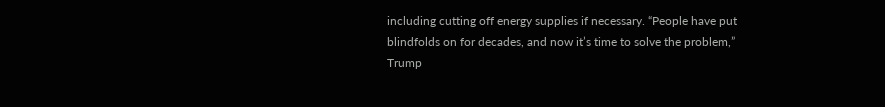including cutting off energy supplies if necessary. “People have put blindfolds on for decades, and now it’s time to solve the problem,” Trump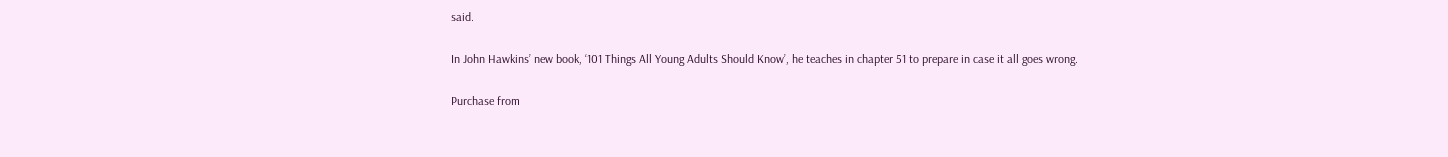said.

In John Hawkins’ new book, ‘101 Things All Young Adults Should Know’, he teaches in chapter 51 to prepare in case it all goes wrong.

Purchase from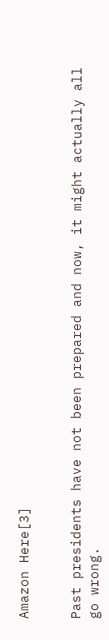Amazon Here[3]


Past presidents have not been prepared and now, it might actually all go wrong.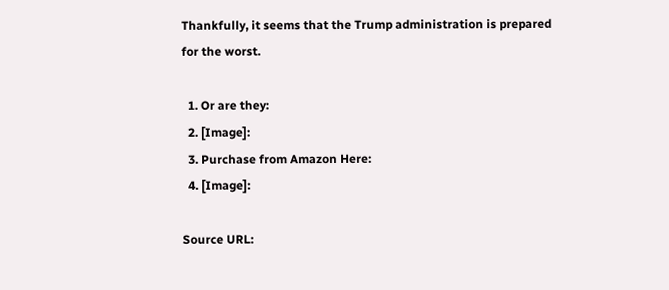Thankfully, it seems that the Trump administration is prepared for the worst.

  1. Or are they:
  2. [Image]:
  3. Purchase from Amazon Here:
  4. [Image]:

Source URL: